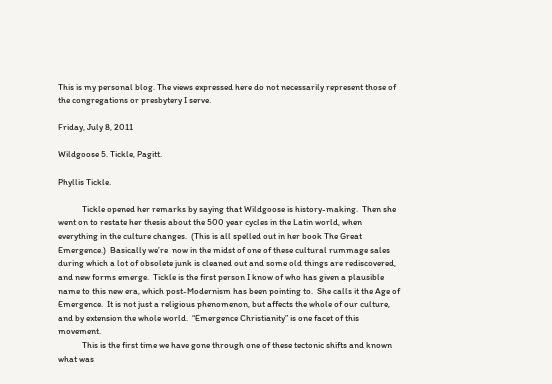This is my personal blog. The views expressed here do not necessarily represent those of the congregations or presbytery I serve.

Friday, July 8, 2011

Wildgoose 5. Tickle, Pagitt.

Phyllis Tickle.

            Tickle opened her remarks by saying that Wildgoose is history-making.  Then she went on to restate her thesis about the 500 year cycles in the Latin world, when everything in the culture changes.  (This is all spelled out in her book The Great Emergence.)  Basically we’re  now in the midst of one of these cultural rummage sales during which a lot of obsolete junk is cleaned out and some old things are rediscovered, and new forms emerge.  Tickle is the first person I know of who has given a plausible name to this new era, which post-Modernism has been pointing to.  She calls it the Age of Emergence.  It is not just a religious phenomenon, but affects the whole of our culture, and by extension the whole world.  “Emergence Christianity” is one facet of this movement.
            This is the first time we have gone through one of these tectonic shifts and known what was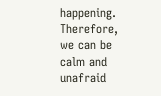happening.  Therefore, we can be calm and unafraid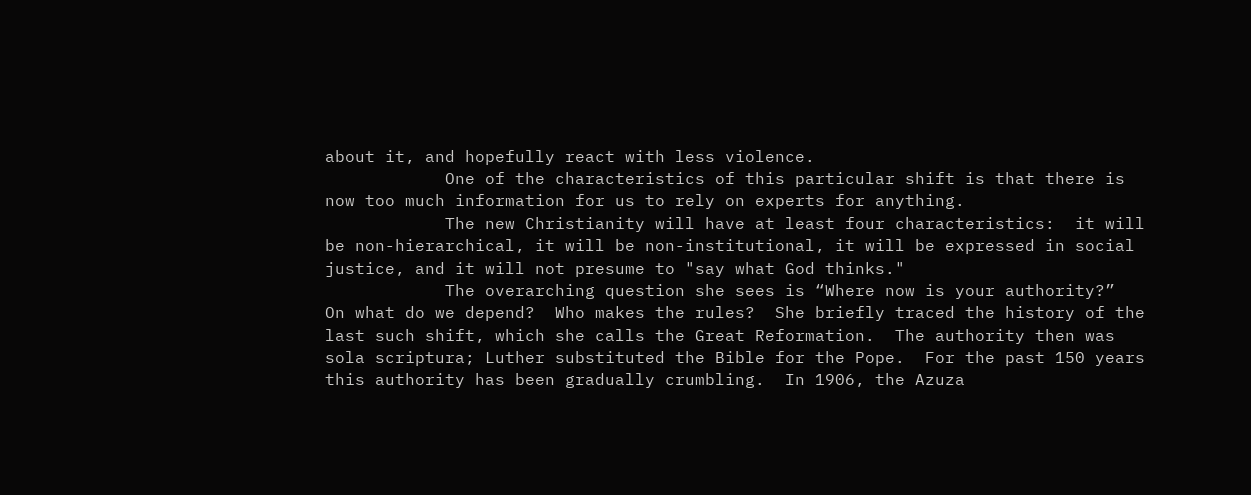about it, and hopefully react with less violence.
            One of the characteristics of this particular shift is that there is now too much information for us to rely on experts for anything.
            The new Christianity will have at least four characteristics:  it will be non-hierarchical, it will be non-institutional, it will be expressed in social justice, and it will not presume to "say what God thinks."
            The overarching question she sees is “Where now is your authority?”  On what do we depend?  Who makes the rules?  She briefly traced the history of the last such shift, which she calls the Great Reformation.  The authority then was sola scriptura; Luther substituted the Bible for the Pope.  For the past 150 years this authority has been gradually crumbling.  In 1906, the Azuza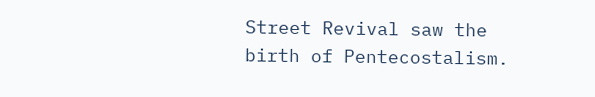Street Revival saw the birth of Pentecostalism.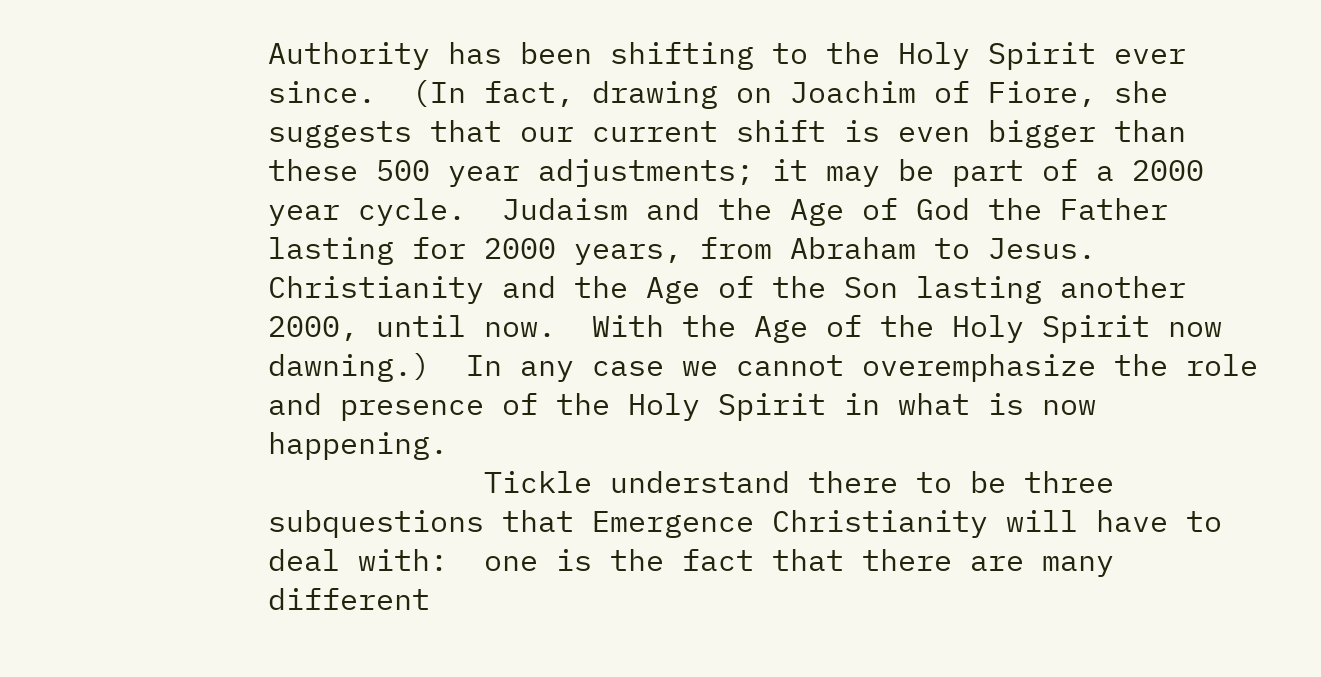Authority has been shifting to the Holy Spirit ever since.  (In fact, drawing on Joachim of Fiore, she suggests that our current shift is even bigger than these 500 year adjustments; it may be part of a 2000 year cycle.  Judaism and the Age of God the Father lasting for 2000 years, from Abraham to Jesus.  Christianity and the Age of the Son lasting another 2000, until now.  With the Age of the Holy Spirit now dawning.)  In any case we cannot overemphasize the role and presence of the Holy Spirit in what is now happening.
            Tickle understand there to be three subquestions that Emergence Christianity will have to deal with:  one is the fact that there are many different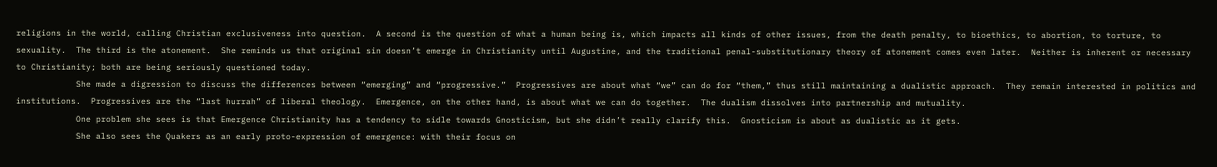religions in the world, calling Christian exclusiveness into question.  A second is the question of what a human being is, which impacts all kinds of other issues, from the death penalty, to bioethics, to abortion, to torture, to sexuality.  The third is the atonement.  She reminds us that original sin doesn’t emerge in Christianity until Augustine, and the traditional penal-substitutionary theory of atonement comes even later.  Neither is inherent or necessary to Christianity; both are being seriously questioned today.
            She made a digression to discuss the differences between “emerging” and “progressive.”  Progressives are about what “we” can do for “them,” thus still maintaining a dualistic approach.  They remain interested in politics and institutions.  Progressives are the “last hurrah” of liberal theology.  Emergence, on the other hand, is about what we can do together.  The dualism dissolves into partnership and mutuality.
            One problem she sees is that Emergence Christianity has a tendency to sidle towards Gnosticism, but she didn’t really clarify this.  Gnosticism is about as dualistic as it gets.
            She also sees the Quakers as an early proto-expression of emergence: with their focus on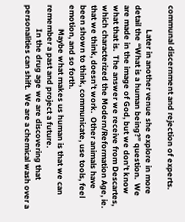communal discernment and rejection of experts.

            Later in another venue she explore in more detail the “What is a human being?” question.  We are made in the image of God, but we don’t know what that is.  The answer we receive from Descartes, which characterized the Modern/Reformation Age, ie. that we think, doesn’t work.  Other animals have been shown to think, communicate, use tools, feel emotion, and so forth.
            Maybe what makes us human is that we can remember a past and project a future.
            In the drug age we are discovering that personalities can shift.  We are a chemical wash over a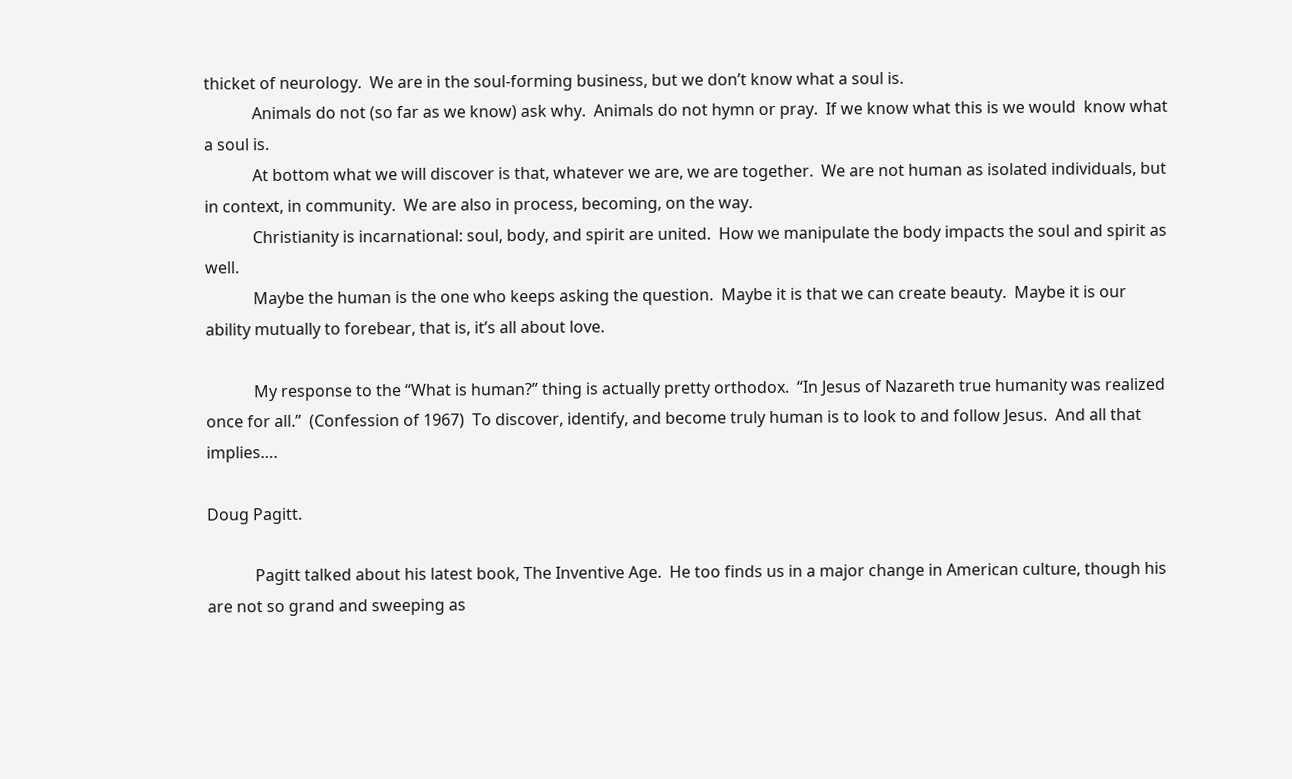thicket of neurology.  We are in the soul-forming business, but we don’t know what a soul is.
            Animals do not (so far as we know) ask why.  Animals do not hymn or pray.  If we know what this is we would  know what a soul is.
            At bottom what we will discover is that, whatever we are, we are together.  We are not human as isolated individuals, but in context, in community.  We are also in process, becoming, on the way.
            Christianity is incarnational: soul, body, and spirit are united.  How we manipulate the body impacts the soul and spirit as well.
            Maybe the human is the one who keeps asking the question.  Maybe it is that we can create beauty.  Maybe it is our ability mutually to forebear, that is, it’s all about love.

            My response to the “What is human?” thing is actually pretty orthodox.  “In Jesus of Nazareth true humanity was realized once for all.”  (Confession of 1967)  To discover, identify, and become truly human is to look to and follow Jesus.  And all that implies….

Doug Pagitt.

            Pagitt talked about his latest book, The Inventive Age.  He too finds us in a major change in American culture, though his are not so grand and sweeping as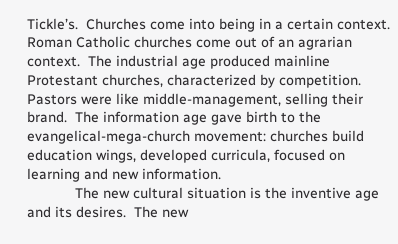Tickle’s.  Churches come into being in a certain context.  Roman Catholic churches come out of an agrarian context.  The industrial age produced mainline Protestant churches, characterized by competition.  Pastors were like middle-management, selling their brand.  The information age gave birth to the evangelical-mega-church movement: churches build education wings, developed curricula, focused on learning and new information.
            The new cultural situation is the inventive age and its desires.  The new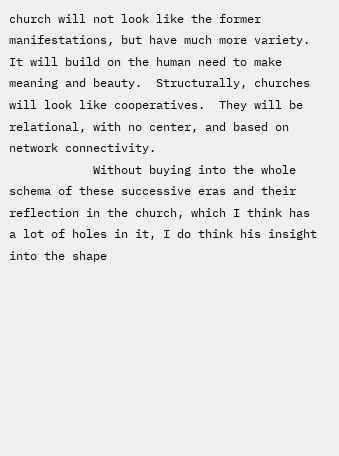church will not look like the former manifestations, but have much more variety.  It will build on the human need to make meaning and beauty.  Structurally, churches will look like cooperatives.  They will be relational, with no center, and based on network connectivity.
            Without buying into the whole schema of these successive eras and their reflection in the church, which I think has a lot of holes in it, I do think his insight into the shape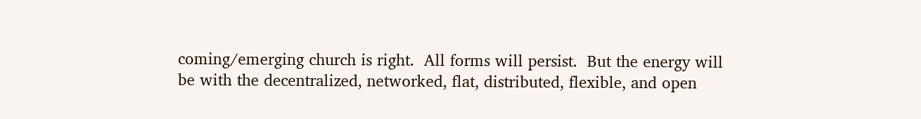coming/emerging church is right.  All forms will persist.  But the energy will be with the decentralized, networked, flat, distributed, flexible, and open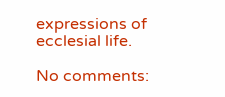expressions of ecclesial life.

No comments: